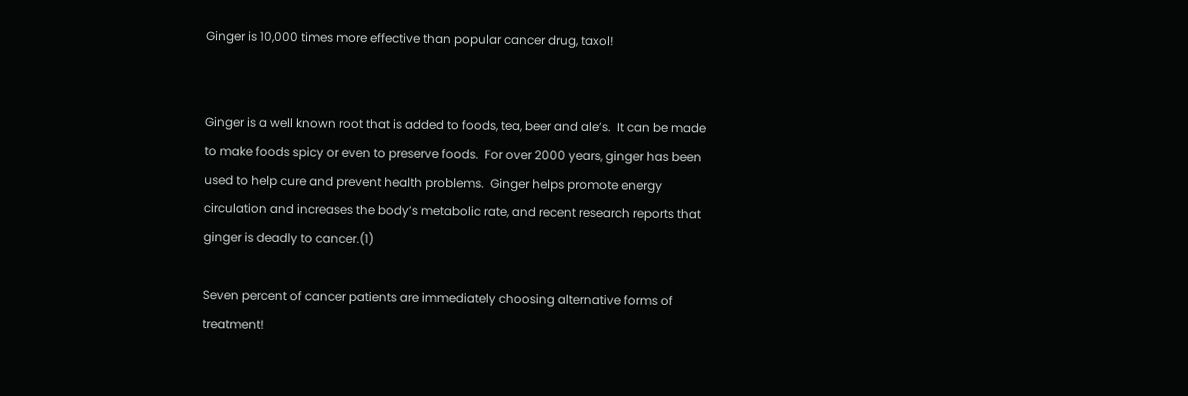Ginger is 10,000 times more effective than popular cancer drug, taxol!


Ginger is a well known root that is added to foods, tea, beer and ale’s.  It can be made to make foods spicy or even to preserve foods.  For over 2000 years, ginger has been used to help cure and prevent health problems.  Ginger helps promote energy circulation and increases the body’s metabolic rate, and recent research reports that ginger is deadly to cancer.(1)

Seven percent of cancer patients are immediately choosing alternative forms of treatment!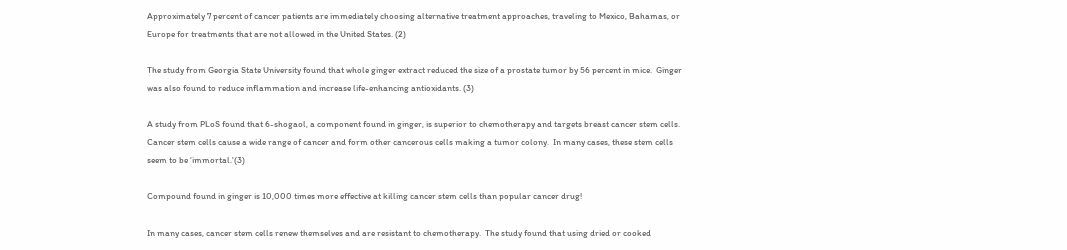Approximately 7 percent of cancer patients are immediately choosing alternative treatment approaches, traveling to Mexico, Bahamas, or Europe for treatments that are not allowed in the United States. (2)

The study from Georgia State University found that whole ginger extract reduced the size of a prostate tumor by 56 percent in mice.  Ginger was also found to reduce inflammation and increase life-enhancing antioxidants. (3)

A study from PLoS found that 6-shogaol, a component found in ginger, is superior to chemotherapy and targets breast cancer stem cells.  Cancer stem cells cause a wide range of cancer and form other cancerous cells making a tumor colony.  In many cases, these stem cells seem to be ‘immortal.'(3)

Compound found in ginger is 10,000 times more effective at killing cancer stem cells than popular cancer drug!

In many cases, cancer stem cells renew themselves and are resistant to chemotherapy.  The study found that using dried or cooked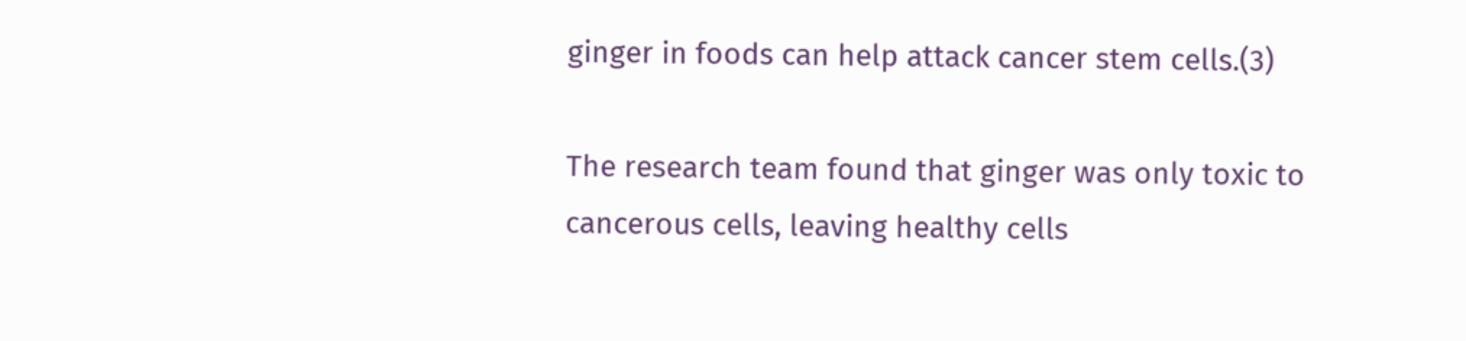ginger in foods can help attack cancer stem cells.(3)

The research team found that ginger was only toxic to cancerous cells, leaving healthy cells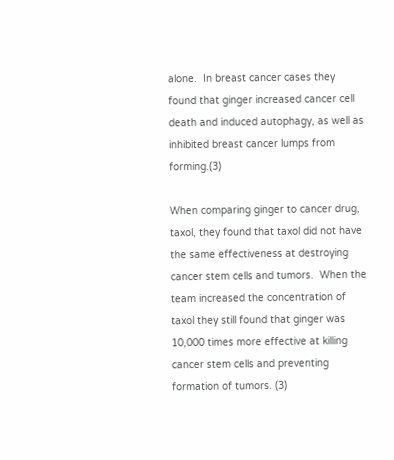alone.  In breast cancer cases they found that ginger increased cancer cell death and induced autophagy, as well as inhibited breast cancer lumps from forming.(3)

When comparing ginger to cancer drug, taxol, they found that taxol did not have the same effectiveness at destroying cancer stem cells and tumors.  When the team increased the concentration of taxol they still found that ginger was 10,000 times more effective at killing cancer stem cells and preventing formation of tumors. (3)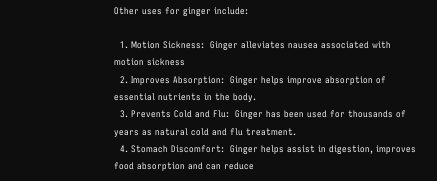Other uses for ginger include:

  1. Motion Sickness:  Ginger alleviates nausea associated with motion sickness
  2. Improves Absorption:  Ginger helps improve absorption of essential nutrients in the body.
  3. Prevents Cold and Flu:  Ginger has been used for thousands of years as natural cold and flu treatment.
  4. Stomach Discomfort:  Ginger helps assist in digestion, improves food absorption and can reduce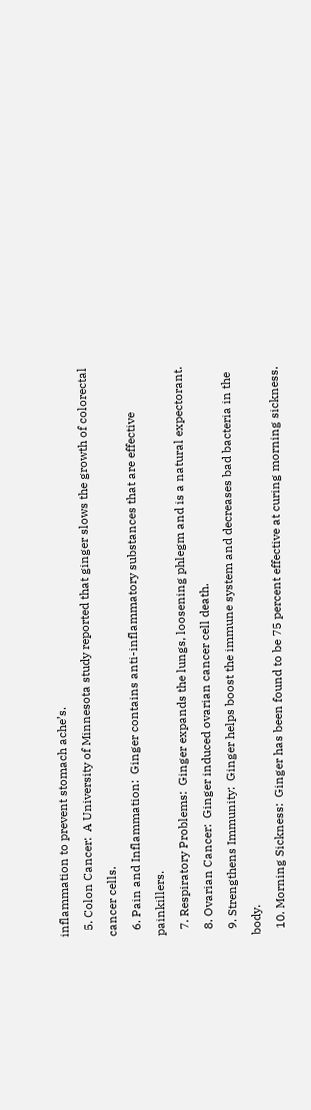inflammation to prevent stomach ache’s.
  5. Colon Cancer:  A University of Minnesota study reported that ginger slows the growth of colorectal cancer cells.
  6. Pain and Inflammation:  Ginger contains anti-inflammatory substances that are effective painkillers.
  7. Respiratory Problems:  Ginger expands the lungs, loosening phlegm and is a natural expectorant.
  8. Ovarian Cancer:  Ginger induced ovarian cancer cell death.
  9. Strengthens Immunity:  Ginger helps boost the immune system and decreases bad bacteria in the body.
  10. Morning Sickness:  Ginger has been found to be 75 percent effective at curing morning sickness.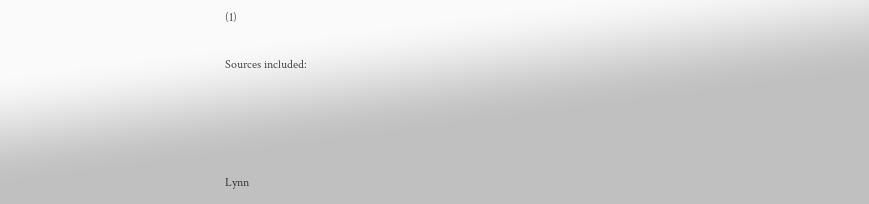(1)

Sources included:




Lynn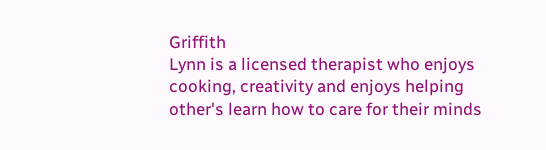Griffith
Lynn is a licensed therapist who enjoys cooking, creativity and enjoys helping other's learn how to care for their minds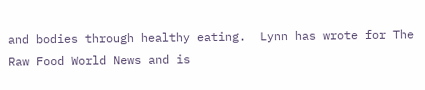and bodies through healthy eating.  Lynn has wrote for The Raw Food World News and is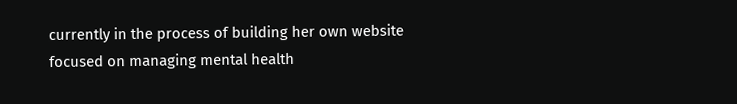currently in the process of building her own website focused on managing mental health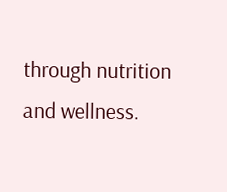through nutrition and wellness.